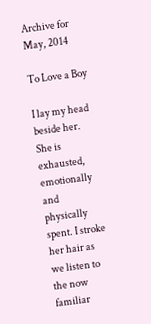Archive for May, 2014

To Love a Boy

I lay my head beside her. She is exhausted, emotionally and physically spent. I stroke her hair as we listen to the now familiar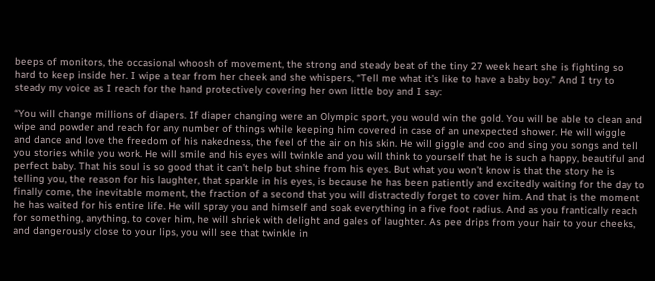beeps of monitors, the occasional whoosh of movement, the strong and steady beat of the tiny 27 week heart she is fighting so hard to keep inside her. I wipe a tear from her cheek and she whispers, “Tell me what it’s like to have a baby boy.” And I try to steady my voice as I reach for the hand protectively covering her own little boy and I say:

“You will change millions of diapers. If diaper changing were an Olympic sport, you would win the gold. You will be able to clean and wipe and powder and reach for any number of things while keeping him covered in case of an unexpected shower. He will wiggle and dance and love the freedom of his nakedness, the feel of the air on his skin. He will giggle and coo and sing you songs and tell you stories while you work. He will smile and his eyes will twinkle and you will think to yourself that he is such a happy, beautiful and perfect baby. That his soul is so good that it can’t help but shine from his eyes. But what you won’t know is that the story he is telling you, the reason for his laughter, that sparkle in his eyes, is because he has been patiently and excitedly waiting for the day to finally come, the inevitable moment, the fraction of a second that you will distractedly forget to cover him. And that is the moment he has waited for his entire life. He will spray you and himself and soak everything in a five foot radius. And as you frantically reach for something, anything, to cover him, he will shriek with delight and gales of laughter. As pee drips from your hair to your cheeks, and dangerously close to your lips, you will see that twinkle in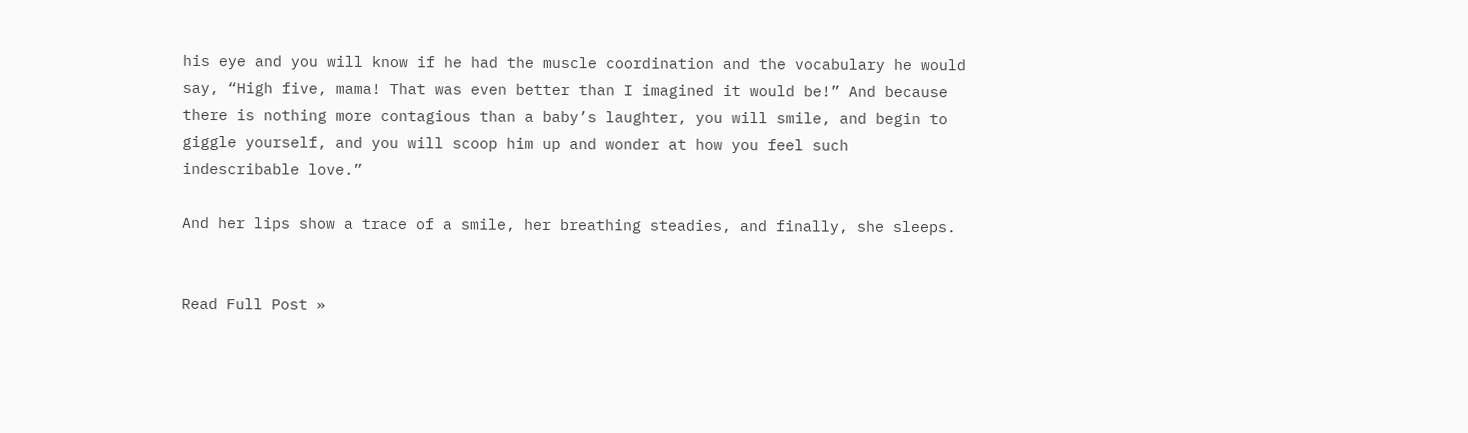his eye and you will know if he had the muscle coordination and the vocabulary he would say, “High five, mama! That was even better than I imagined it would be!” And because there is nothing more contagious than a baby’s laughter, you will smile, and begin to giggle yourself, and you will scoop him up and wonder at how you feel such indescribable love.”

And her lips show a trace of a smile, her breathing steadies, and finally, she sleeps.


Read Full Post »